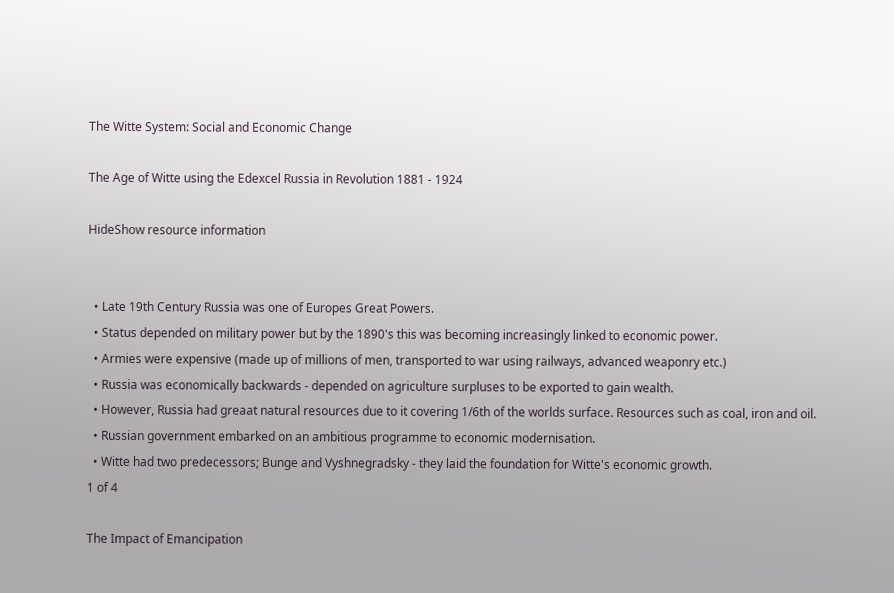The Witte System: Social and Economic Change

The Age of Witte using the Edexcel Russia in Revolution 1881 - 1924

HideShow resource information


  • Late 19th Century Russia was one of Europes Great Powers.
  • Status depended on military power but by the 1890's this was becoming increasingly linked to economic power.
  • Armies were expensive (made up of millions of men, transported to war using railways, advanced weaponry etc.)
  • Russia was economically backwards - depended on agriculture surpluses to be exported to gain wealth.
  • However, Russia had greaat natural resources due to it covering 1/6th of the worlds surface. Resources such as coal, iron and oil.
  • Russian government embarked on an ambitious programme to economic modernisation.
  • Witte had two predecessors; Bunge and Vyshnegradsky - they laid the foundation for Witte's economic growth.
1 of 4

The Impact of Emancipation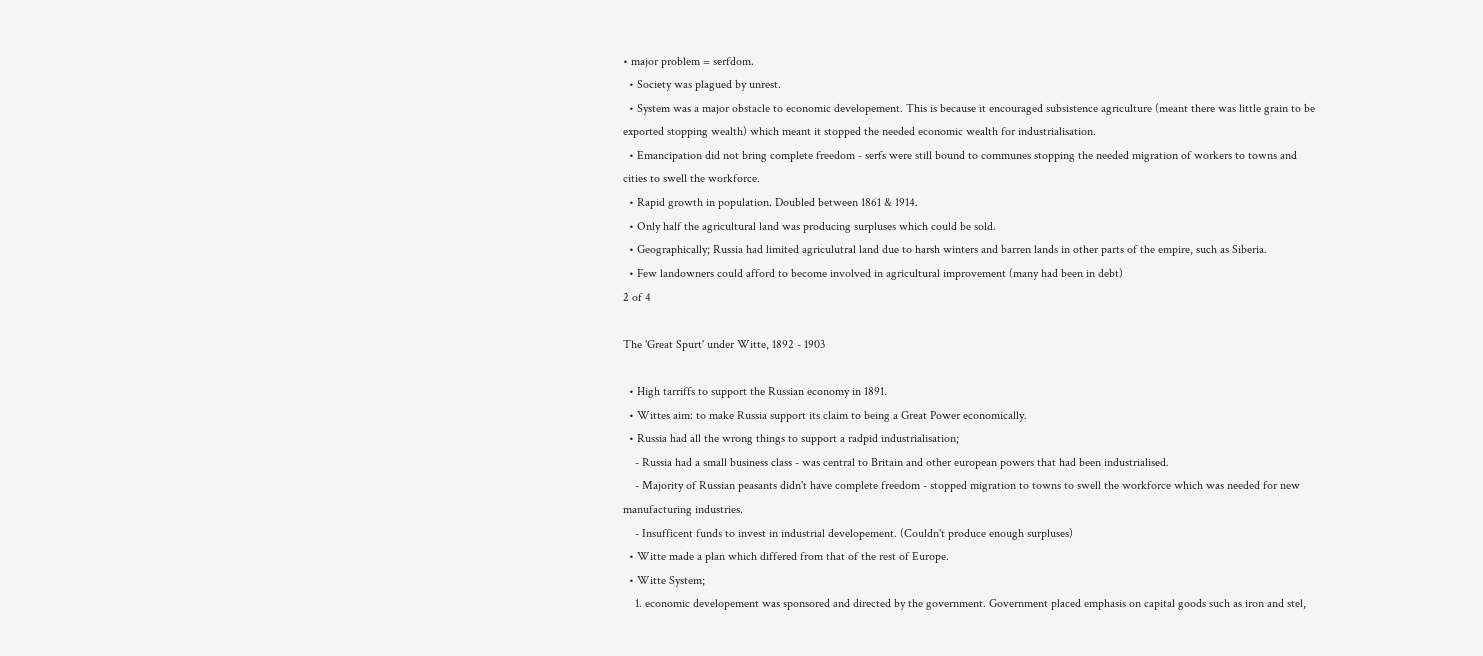• major problem = serfdom.
  • Society was plagued by unrest.
  • System was a major obstacle to economic developement. This is because it encouraged subsistence agriculture (meant there was little grain to be exported stopping wealth) which meant it stopped the needed economic wealth for industrialisation.
  • Emancipation did not bring complete freedom - serfs were still bound to communes stopping the needed migration of workers to towns and cities to swell the workforce.
  • Rapid growth in population. Doubled between 1861 & 1914.
  • Only half the agricultural land was producing surpluses which could be sold.
  • Geographically; Russia had limited agriculutral land due to harsh winters and barren lands in other parts of the empire, such as Siberia.
  • Few landowners could afford to become involved in agricultural improvement (many had been in debt)
2 of 4

The 'Great Spurt' under Witte, 1892 - 1903

  • High tarriffs to support the Russian economy in 1891.
  • Wittes aim: to make Russia support its claim to being a Great Power economically.
  • Russia had all the wrong things to support a radpid industrialisation;
    - Russia had a small business class - was central to Britain and other european powers that had been industrialised.
    - Majority of Russian peasants didn't have complete freedom - stopped migration to towns to swell the workforce which was needed for new manufacturing industries.
    - Insufficent funds to invest in industrial developement. (Couldn't produce enough surpluses)
  • Witte made a plan which differed from that of the rest of Europe.
  • Witte System;
    1. economic developement was sponsored and directed by the government. Government placed emphasis on capital goods such as iron and stel,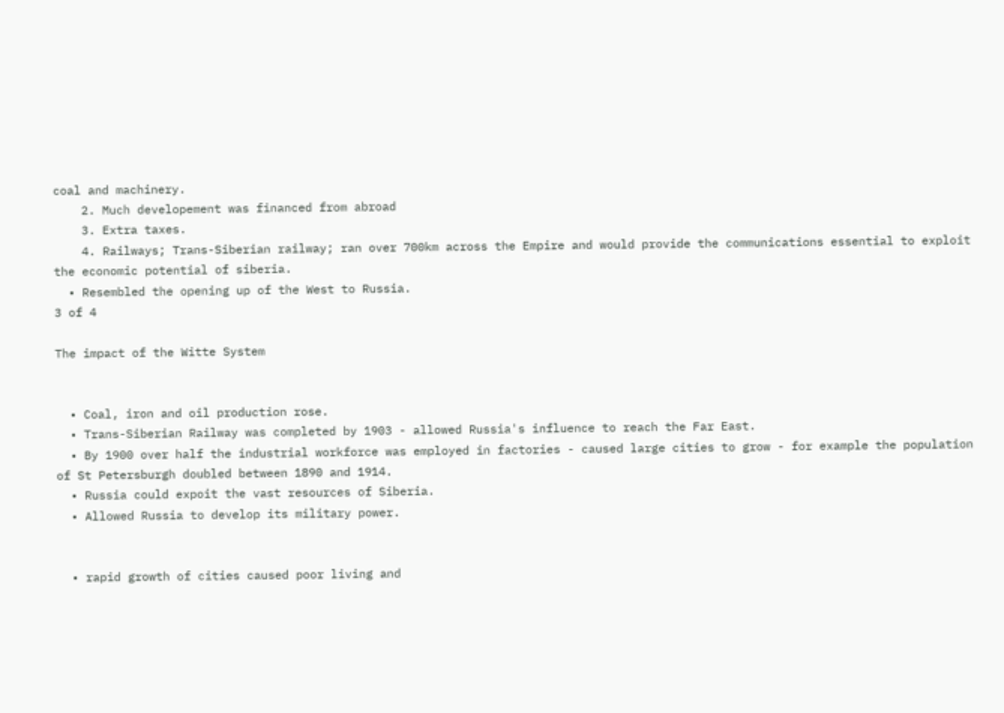coal and machinery.
    2. Much developement was financed from abroad
    3. Extra taxes.
    4. Railways; Trans-Siberian railway; ran over 700km across the Empire and would provide the communications essential to exploit the economic potential of siberia.
  • Resembled the opening up of the West to Russia.
3 of 4

The impact of the Witte System


  • Coal, iron and oil production rose.
  • Trans-Siberian Railway was completed by 1903 - allowed Russia's influence to reach the Far East.
  • By 1900 over half the industrial workforce was employed in factories - caused large cities to grow - for example the population of St Petersburgh doubled between 1890 and 1914.
  • Russia could expoit the vast resources of Siberia.
  • Allowed Russia to develop its military power.


  • rapid growth of cities caused poor living and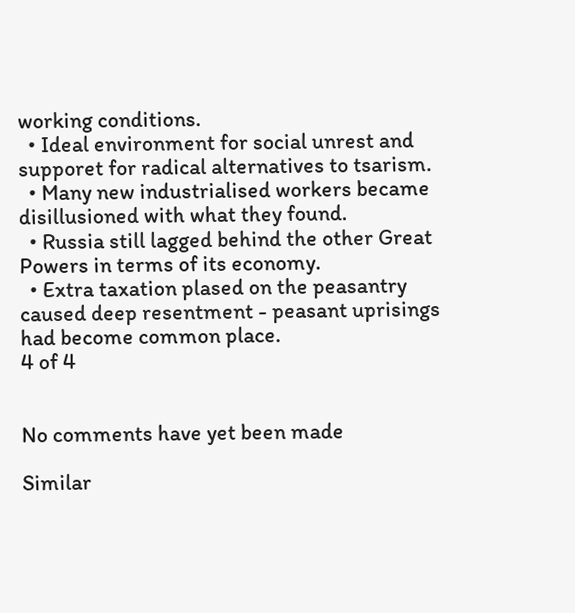working conditions.
  • Ideal environment for social unrest and supporet for radical alternatives to tsarism.
  • Many new industrialised workers became disillusioned with what they found.
  • Russia still lagged behind the other Great Powers in terms of its economy.
  • Extra taxation plased on the peasantry caused deep resentment - peasant uprisings had become common place.
4 of 4


No comments have yet been made

Similar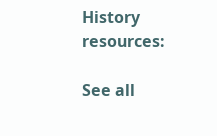History resources:

See all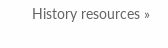History resources »